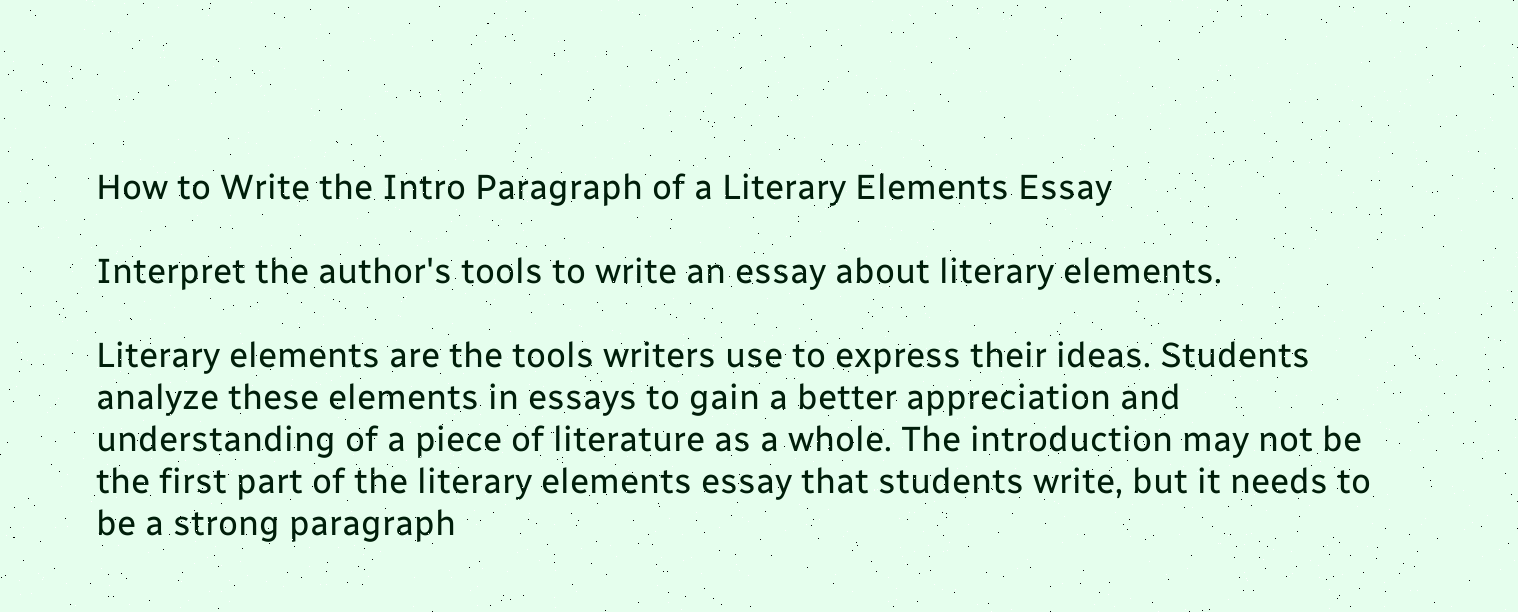How to Write the Intro Paragraph of a Literary Elements Essay

Interpret the author's tools to write an essay about literary elements.

Literary elements are the tools writers use to express their ideas. Students analyze these elements in essays to gain a better appreciation and understanding of a piece of literature as a whole. The introduction may not be the first part of the literary elements essay that students write, but it needs to be a strong paragraph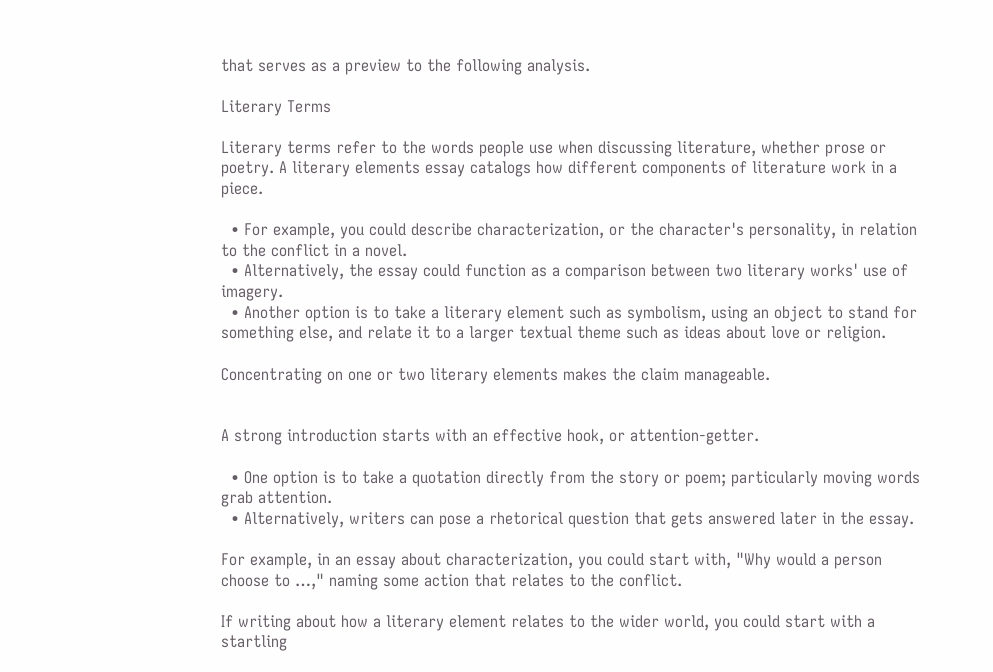that serves as a preview to the following analysis.

Literary Terms

Literary terms refer to the words people use when discussing literature, whether prose or poetry. A literary elements essay catalogs how different components of literature work in a piece.

  • For example, you could describe characterization, or the character's personality, in relation to the conflict in a novel.
  • Alternatively, the essay could function as a comparison between two literary works' use of imagery.
  • Another option is to take a literary element such as symbolism, using an object to stand for something else, and relate it to a larger textual theme such as ideas about love or religion.

Concentrating on one or two literary elements makes the claim manageable.


A strong introduction starts with an effective hook, or attention-getter.

  • One option is to take a quotation directly from the story or poem; particularly moving words grab attention.
  • Alternatively, writers can pose a rhetorical question that gets answered later in the essay.

For example, in an essay about characterization, you could start with, "Why would a person choose to …," naming some action that relates to the conflict.

If writing about how a literary element relates to the wider world, you could start with a startling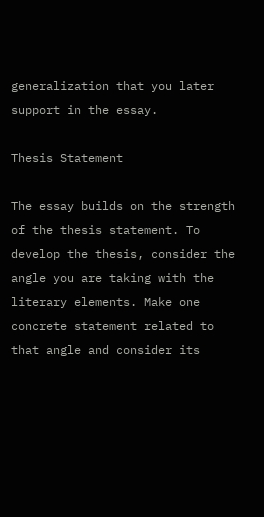generalization that you later support in the essay.

Thesis Statement

The essay builds on the strength of the thesis statement. To develop the thesis, consider the angle you are taking with the literary elements. Make one concrete statement related to that angle and consider its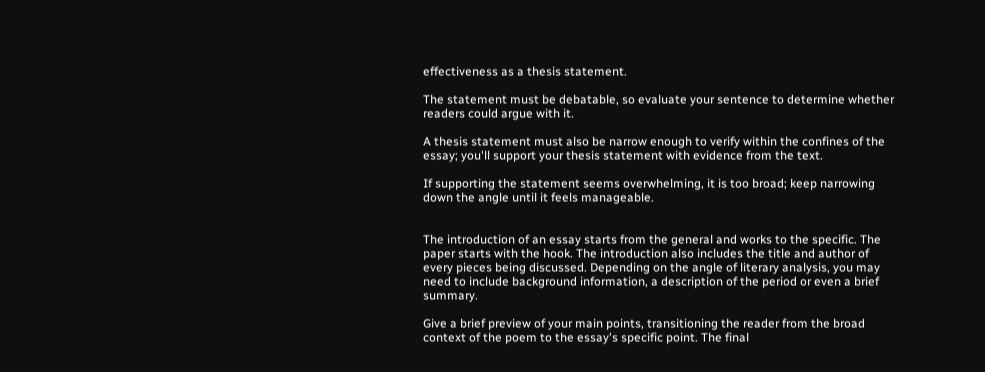effectiveness as a thesis statement.

The statement must be debatable, so evaluate your sentence to determine whether readers could argue with it.

A thesis statement must also be narrow enough to verify within the confines of the essay; you'll support your thesis statement with evidence from the text.

If supporting the statement seems overwhelming, it is too broad; keep narrowing down the angle until it feels manageable.


The introduction of an essay starts from the general and works to the specific. The paper starts with the hook. The introduction also includes the title and author of every pieces being discussed. Depending on the angle of literary analysis, you may need to include background information, a description of the period or even a brief summary.

Give a brief preview of your main points, transitioning the reader from the broad context of the poem to the essay's specific point. The final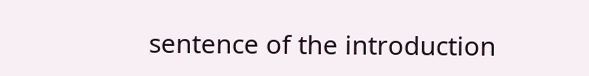sentence of the introduction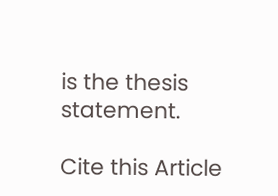is the thesis statement.

Cite this Article